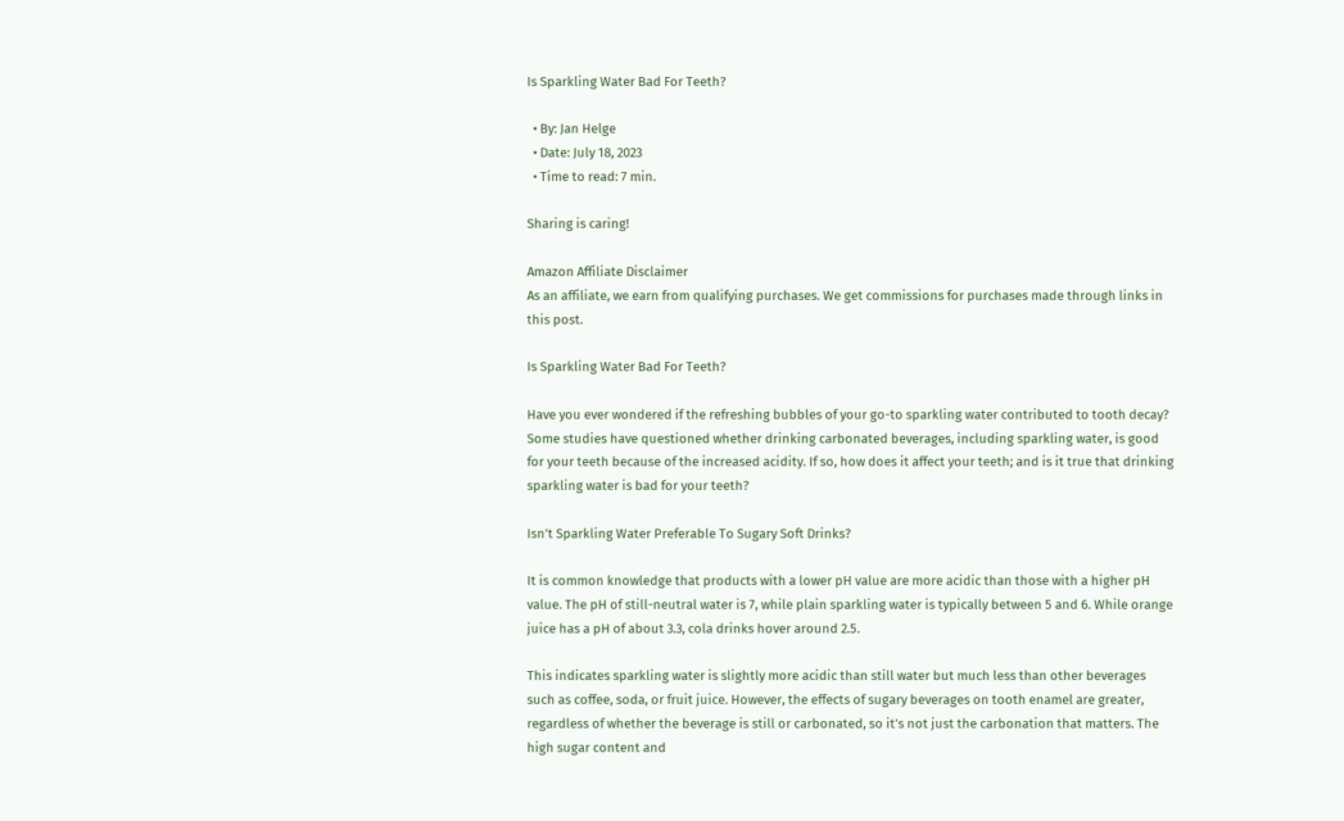Is Sparkling Water Bad For Teeth?

  • By: Jan Helge
  • Date: July 18, 2023
  • Time to read: 7 min.

Sharing is caring!

Amazon Affiliate Disclaimer
As an affiliate, we earn from qualifying purchases. We get commissions for purchases made through links in this post.

Is Sparkling Water Bad For Teeth?

Have you ever wondered if the refreshing bubbles of your go-to sparkling water contributed to tooth decay? Some studies have questioned whether drinking carbonated beverages, including sparkling water, is good for your teeth because of the increased acidity. If so, how does it affect your teeth; and is it true that drinking sparkling water is bad for your teeth?

Isn’t Sparkling Water Preferable To Sugary Soft Drinks?

It is common knowledge that products with a lower pH value are more acidic than those with a higher pH value. The pH of still-neutral water is 7, while plain sparkling water is typically between 5 and 6. While orange juice has a pH of about 3.3, cola drinks hover around 2.5.

This indicates sparkling water is slightly more acidic than still water but much less than other beverages such as coffee, soda, or fruit juice. However, the effects of sugary beverages on tooth enamel are greater, regardless of whether the beverage is still or carbonated, so it’s not just the carbonation that matters. The high sugar content and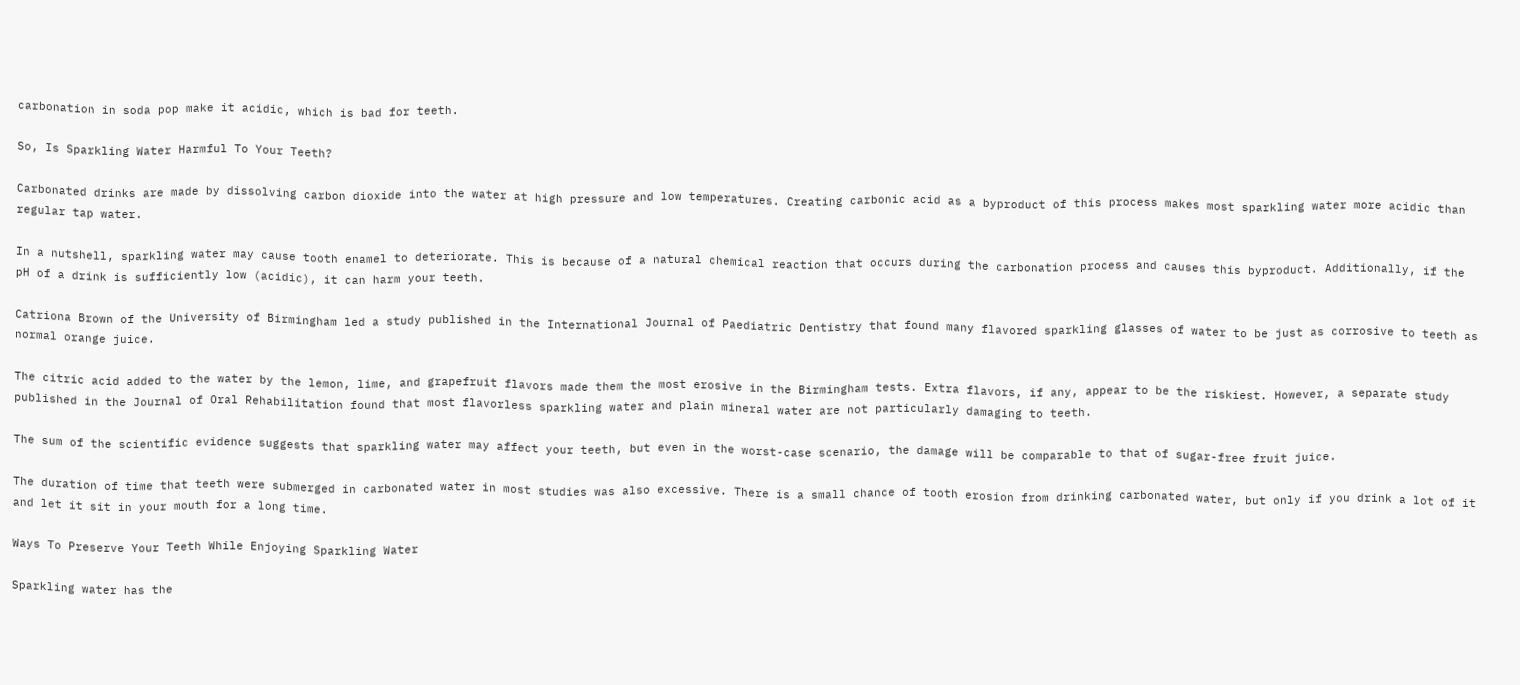carbonation in soda pop make it acidic, which is bad for teeth.

So, Is Sparkling Water Harmful To Your Teeth?

Carbonated drinks are made by dissolving carbon dioxide into the water at high pressure and low temperatures. Creating carbonic acid as a byproduct of this process makes most sparkling water more acidic than regular tap water.

In a nutshell, sparkling water may cause tooth enamel to deteriorate. This is because of a natural chemical reaction that occurs during the carbonation process and causes this byproduct. Additionally, if the pH of a drink is sufficiently low (acidic), it can harm your teeth.

Catriona Brown of the University of Birmingham led a study published in the International Journal of Paediatric Dentistry that found many flavored sparkling glasses of water to be just as corrosive to teeth as normal orange juice.

The citric acid added to the water by the lemon, lime, and grapefruit flavors made them the most erosive in the Birmingham tests. Extra flavors, if any, appear to be the riskiest. However, a separate study published in the Journal of Oral Rehabilitation found that most flavorless sparkling water and plain mineral water are not particularly damaging to teeth.

The sum of the scientific evidence suggests that sparkling water may affect your teeth, but even in the worst-case scenario, the damage will be comparable to that of sugar-free fruit juice.

The duration of time that teeth were submerged in carbonated water in most studies was also excessive. There is a small chance of tooth erosion from drinking carbonated water, but only if you drink a lot of it and let it sit in your mouth for a long time.

Ways To Preserve Your Teeth While Enjoying Sparkling Water

Sparkling water has the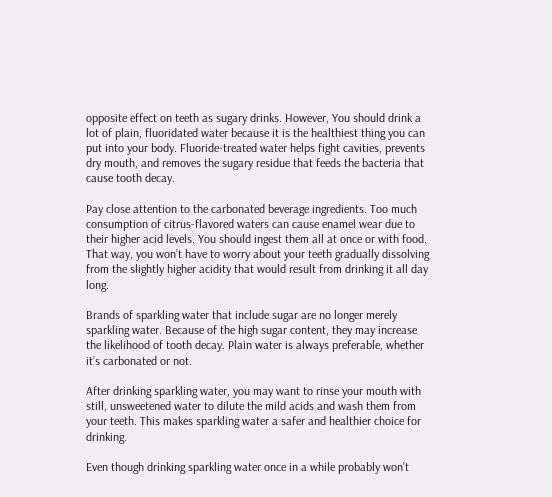opposite effect on teeth as sugary drinks. However, You should drink a lot of plain, fluoridated water because it is the healthiest thing you can put into your body. Fluoride-treated water helps fight cavities, prevents dry mouth, and removes the sugary residue that feeds the bacteria that cause tooth decay.

Pay close attention to the carbonated beverage ingredients. Too much consumption of citrus-flavored waters can cause enamel wear due to their higher acid levels. You should ingest them all at once or with food. That way, you won’t have to worry about your teeth gradually dissolving from the slightly higher acidity that would result from drinking it all day long.

Brands of sparkling water that include sugar are no longer merely sparkling water. Because of the high sugar content, they may increase the likelihood of tooth decay. Plain water is always preferable, whether it’s carbonated or not.

After drinking sparkling water, you may want to rinse your mouth with still, unsweetened water to dilute the mild acids and wash them from your teeth. This makes sparkling water a safer and healthier choice for drinking.

Even though drinking sparkling water once in a while probably won’t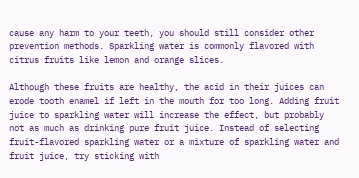cause any harm to your teeth, you should still consider other prevention methods. Sparkling water is commonly flavored with citrus fruits like lemon and orange slices.

Although these fruits are healthy, the acid in their juices can erode tooth enamel if left in the mouth for too long. Adding fruit juice to sparkling water will increase the effect, but probably not as much as drinking pure fruit juice. Instead of selecting fruit-flavored sparkling water or a mixture of sparkling water and fruit juice, try sticking with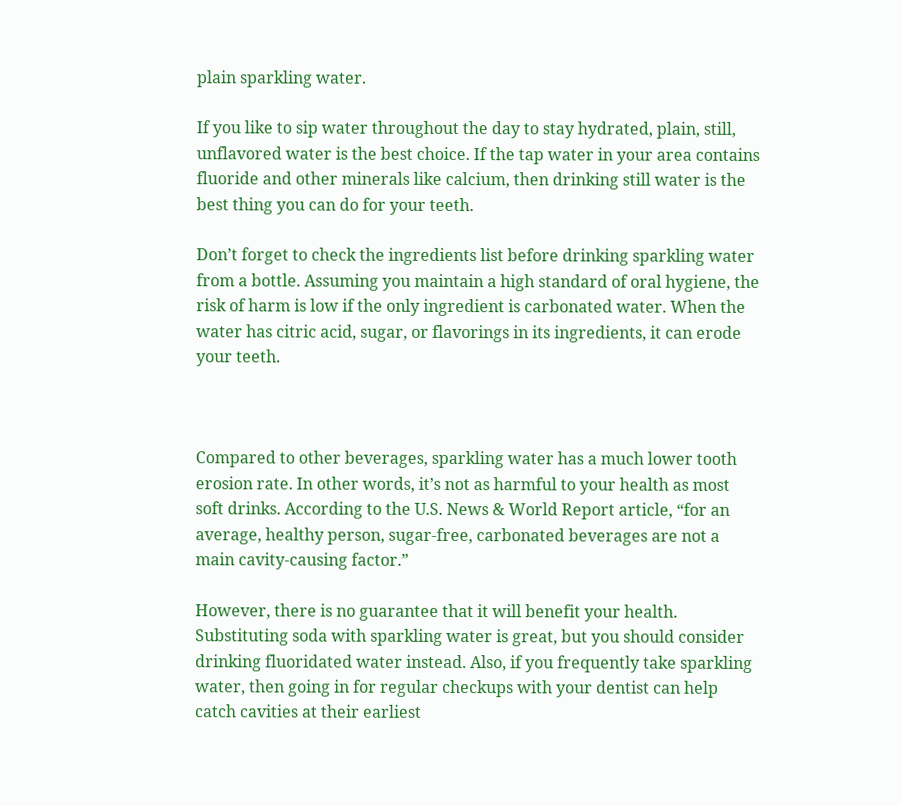plain sparkling water.

If you like to sip water throughout the day to stay hydrated, plain, still, unflavored water is the best choice. If the tap water in your area contains fluoride and other minerals like calcium, then drinking still water is the best thing you can do for your teeth.

Don’t forget to check the ingredients list before drinking sparkling water from a bottle. Assuming you maintain a high standard of oral hygiene, the risk of harm is low if the only ingredient is carbonated water. When the water has citric acid, sugar, or flavorings in its ingredients, it can erode your teeth.



Compared to other beverages, sparkling water has a much lower tooth erosion rate. In other words, it’s not as harmful to your health as most soft drinks. According to the U.S. News & World Report article, “for an average, healthy person, sugar-free, carbonated beverages are not a main cavity-causing factor.”

However, there is no guarantee that it will benefit your health. Substituting soda with sparkling water is great, but you should consider drinking fluoridated water instead. Also, if you frequently take sparkling water, then going in for regular checkups with your dentist can help catch cavities at their earliest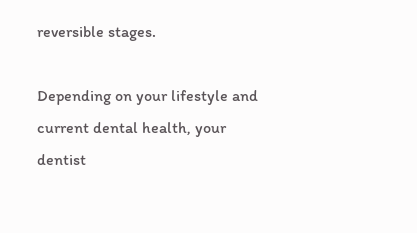reversible stages.

Depending on your lifestyle and current dental health, your dentist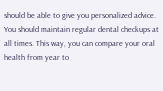should be able to give you personalized advice. You should maintain regular dental checkups at all times. This way, you can compare your oral health from year to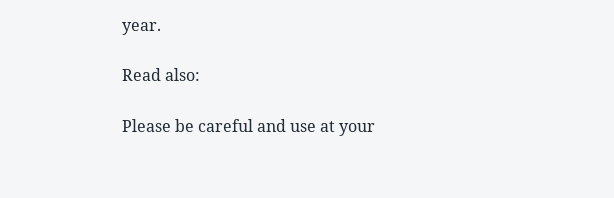year.

Read also:

Please be careful and use at your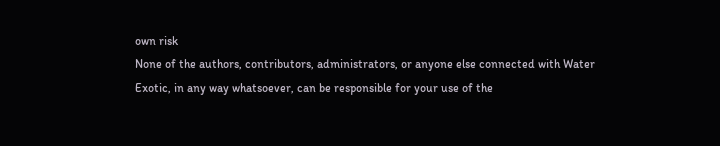own risk
None of the authors, contributors, administrators, or anyone else connected with Water Exotic, in any way whatsoever, can be responsible for your use of the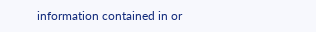information contained in or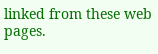linked from these web pages.